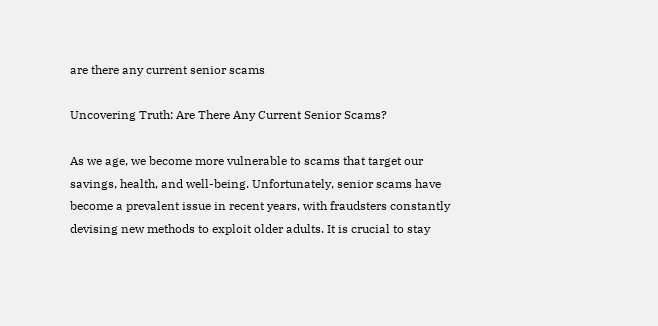are there any current senior scams

Uncovering Truth: Are There Any Current Senior Scams?

As we age, we become more vulnerable to scams that target our savings, health, and well-being. Unfortunately, senior scams have become a prevalent issue in recent years, with fraudsters constantly devising new methods to exploit older adults. It is crucial to stay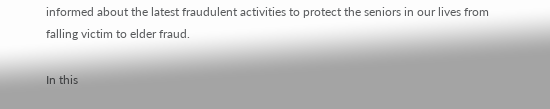informed about the latest fraudulent activities to protect the seniors in our lives from falling victim to elder fraud.

In this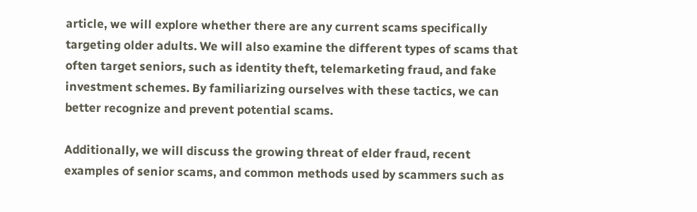article, we will explore whether there are any current scams specifically targeting older adults. We will also examine the different types of scams that often target seniors, such as identity theft, telemarketing fraud, and fake investment schemes. By familiarizing ourselves with these tactics, we can better recognize and prevent potential scams.

Additionally, we will discuss the growing threat of elder fraud, recent examples of senior scams, and common methods used by scammers such as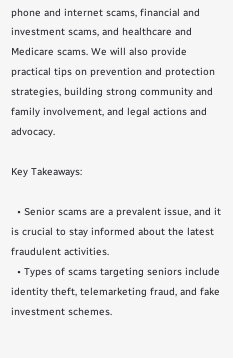phone and internet scams, financial and investment scams, and healthcare and Medicare scams. We will also provide practical tips on prevention and protection strategies, building strong community and family involvement, and legal actions and advocacy.

Key Takeaways:

  • Senior scams are a prevalent issue, and it is crucial to stay informed about the latest fraudulent activities.
  • Types of scams targeting seniors include identity theft, telemarketing fraud, and fake investment schemes.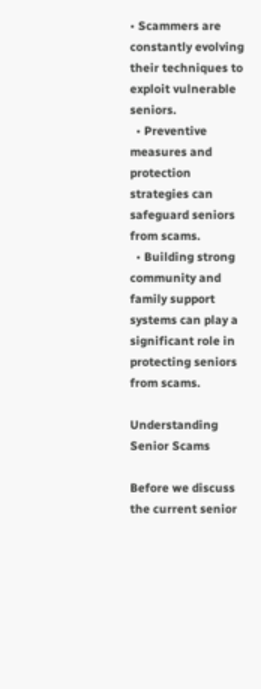• Scammers are constantly evolving their techniques to exploit vulnerable seniors.
  • Preventive measures and protection strategies can safeguard seniors from scams.
  • Building strong community and family support systems can play a significant role in protecting seniors from scams.

Understanding Senior Scams

Before we discuss the current senior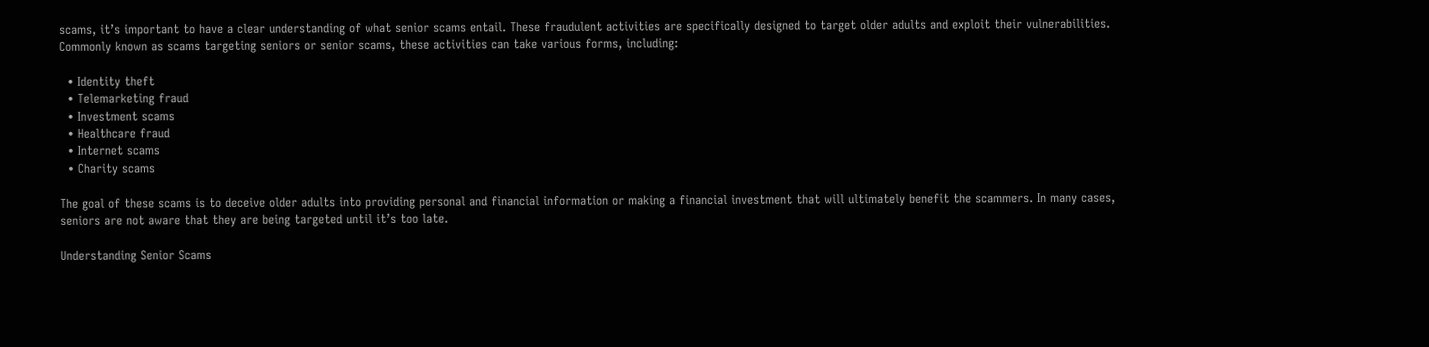scams, it’s important to have a clear understanding of what senior scams entail. These fraudulent activities are specifically designed to target older adults and exploit their vulnerabilities. Commonly known as scams targeting seniors or senior scams, these activities can take various forms, including:

  • Identity theft
  • Telemarketing fraud
  • Investment scams
  • Healthcare fraud
  • Internet scams
  • Charity scams

The goal of these scams is to deceive older adults into providing personal and financial information or making a financial investment that will ultimately benefit the scammers. In many cases, seniors are not aware that they are being targeted until it’s too late.

Understanding Senior Scams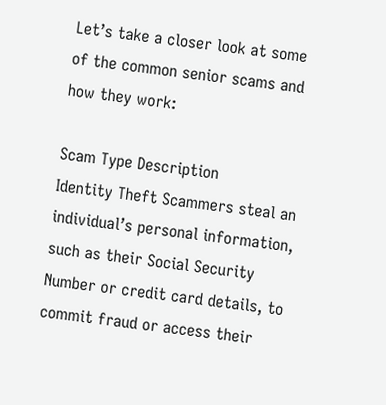Let’s take a closer look at some of the common senior scams and how they work:

Scam Type Description
Identity Theft Scammers steal an individual’s personal information, such as their Social Security Number or credit card details, to commit fraud or access their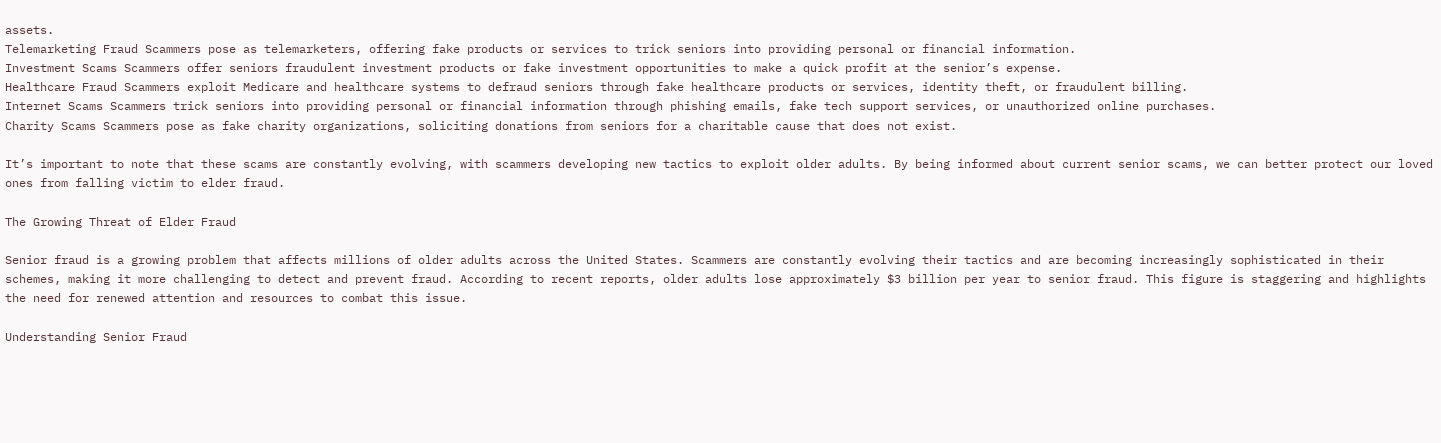assets.
Telemarketing Fraud Scammers pose as telemarketers, offering fake products or services to trick seniors into providing personal or financial information.
Investment Scams Scammers offer seniors fraudulent investment products or fake investment opportunities to make a quick profit at the senior’s expense.
Healthcare Fraud Scammers exploit Medicare and healthcare systems to defraud seniors through fake healthcare products or services, identity theft, or fraudulent billing.
Internet Scams Scammers trick seniors into providing personal or financial information through phishing emails, fake tech support services, or unauthorized online purchases.
Charity Scams Scammers pose as fake charity organizations, soliciting donations from seniors for a charitable cause that does not exist.

It’s important to note that these scams are constantly evolving, with scammers developing new tactics to exploit older adults. By being informed about current senior scams, we can better protect our loved ones from falling victim to elder fraud.

The Growing Threat of Elder Fraud

Senior fraud is a growing problem that affects millions of older adults across the United States. Scammers are constantly evolving their tactics and are becoming increasingly sophisticated in their schemes, making it more challenging to detect and prevent fraud. According to recent reports, older adults lose approximately $3 billion per year to senior fraud. This figure is staggering and highlights the need for renewed attention and resources to combat this issue.

Understanding Senior Fraud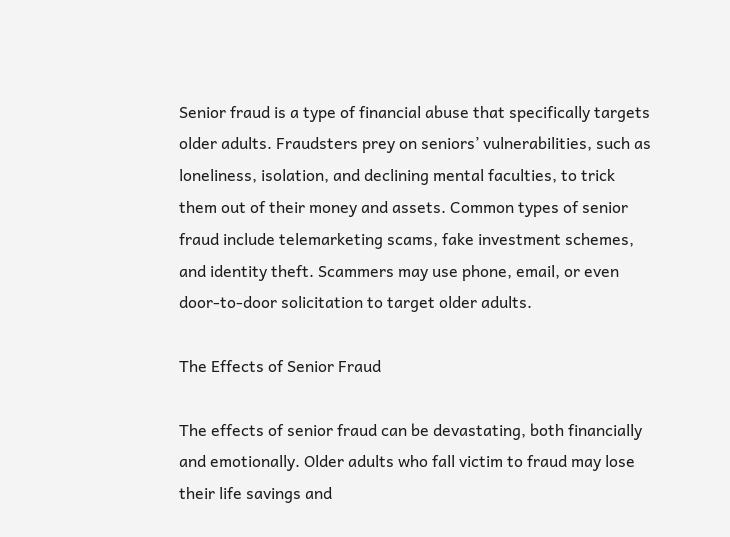Senior fraud is a type of financial abuse that specifically targets older adults. Fraudsters prey on seniors’ vulnerabilities, such as loneliness, isolation, and declining mental faculties, to trick them out of their money and assets. Common types of senior fraud include telemarketing scams, fake investment schemes, and identity theft. Scammers may use phone, email, or even door-to-door solicitation to target older adults.

The Effects of Senior Fraud

The effects of senior fraud can be devastating, both financially and emotionally. Older adults who fall victim to fraud may lose their life savings and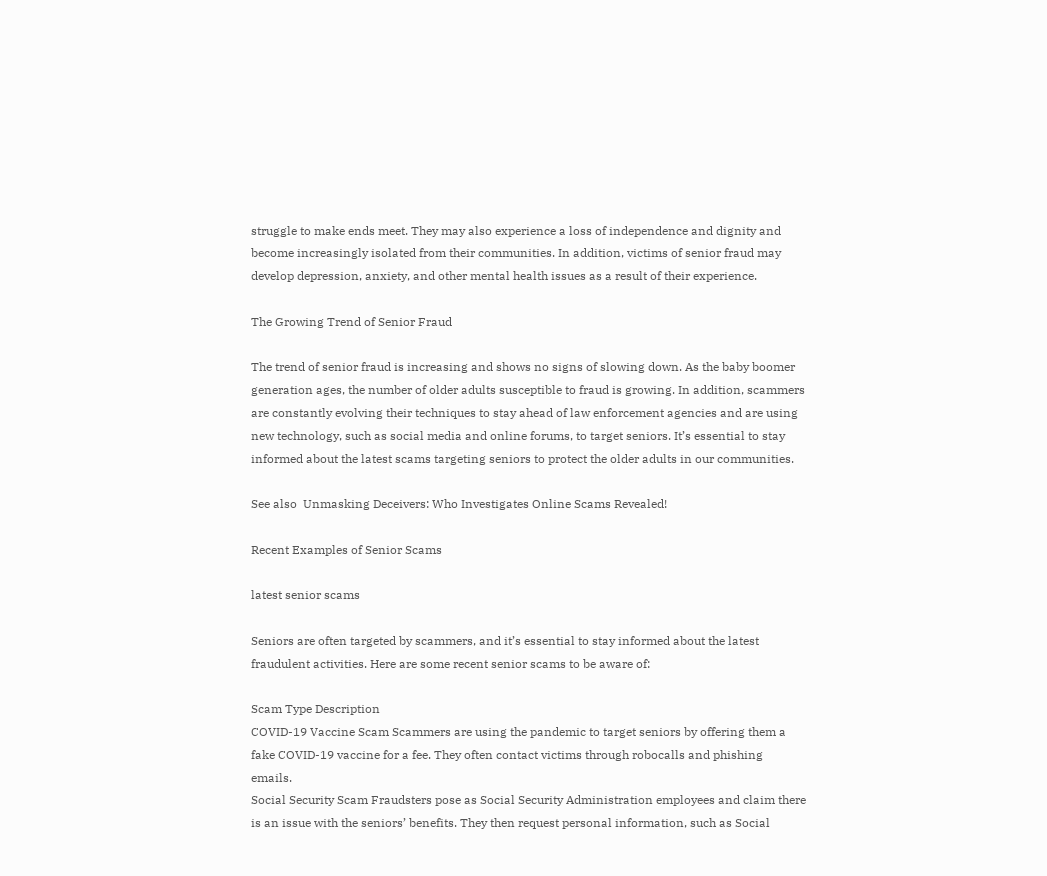struggle to make ends meet. They may also experience a loss of independence and dignity and become increasingly isolated from their communities. In addition, victims of senior fraud may develop depression, anxiety, and other mental health issues as a result of their experience.

The Growing Trend of Senior Fraud

The trend of senior fraud is increasing and shows no signs of slowing down. As the baby boomer generation ages, the number of older adults susceptible to fraud is growing. In addition, scammers are constantly evolving their techniques to stay ahead of law enforcement agencies and are using new technology, such as social media and online forums, to target seniors. It’s essential to stay informed about the latest scams targeting seniors to protect the older adults in our communities.

See also  Unmasking Deceivers: Who Investigates Online Scams Revealed!

Recent Examples of Senior Scams

latest senior scams

Seniors are often targeted by scammers, and it’s essential to stay informed about the latest fraudulent activities. Here are some recent senior scams to be aware of:

Scam Type Description
COVID-19 Vaccine Scam Scammers are using the pandemic to target seniors by offering them a fake COVID-19 vaccine for a fee. They often contact victims through robocalls and phishing emails.
Social Security Scam Fraudsters pose as Social Security Administration employees and claim there is an issue with the seniors’ benefits. They then request personal information, such as Social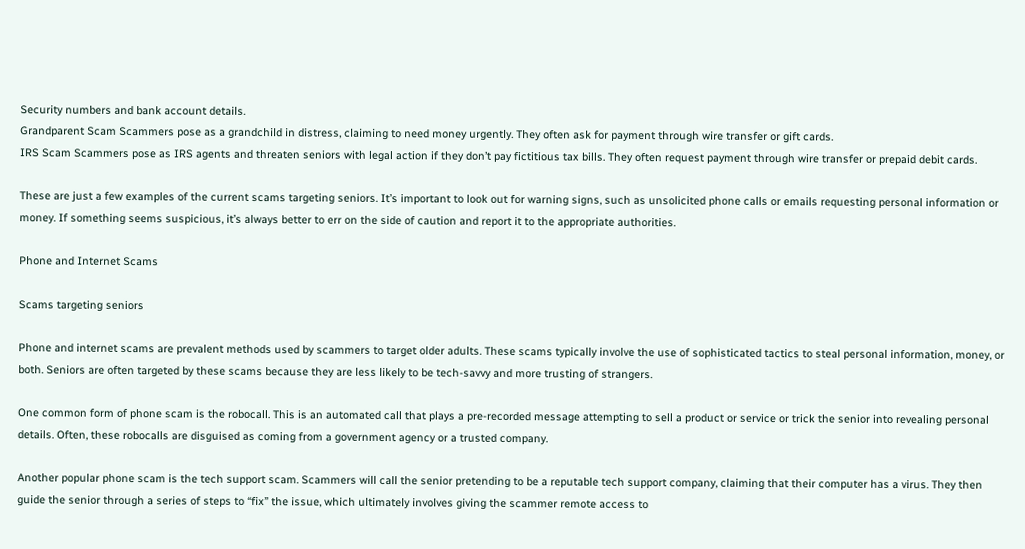Security numbers and bank account details.
Grandparent Scam Scammers pose as a grandchild in distress, claiming to need money urgently. They often ask for payment through wire transfer or gift cards.
IRS Scam Scammers pose as IRS agents and threaten seniors with legal action if they don’t pay fictitious tax bills. They often request payment through wire transfer or prepaid debit cards.

These are just a few examples of the current scams targeting seniors. It’s important to look out for warning signs, such as unsolicited phone calls or emails requesting personal information or money. If something seems suspicious, it’s always better to err on the side of caution and report it to the appropriate authorities.

Phone and Internet Scams

Scams targeting seniors

Phone and internet scams are prevalent methods used by scammers to target older adults. These scams typically involve the use of sophisticated tactics to steal personal information, money, or both. Seniors are often targeted by these scams because they are less likely to be tech-savvy and more trusting of strangers.

One common form of phone scam is the robocall. This is an automated call that plays a pre-recorded message attempting to sell a product or service or trick the senior into revealing personal details. Often, these robocalls are disguised as coming from a government agency or a trusted company.

Another popular phone scam is the tech support scam. Scammers will call the senior pretending to be a reputable tech support company, claiming that their computer has a virus. They then guide the senior through a series of steps to “fix” the issue, which ultimately involves giving the scammer remote access to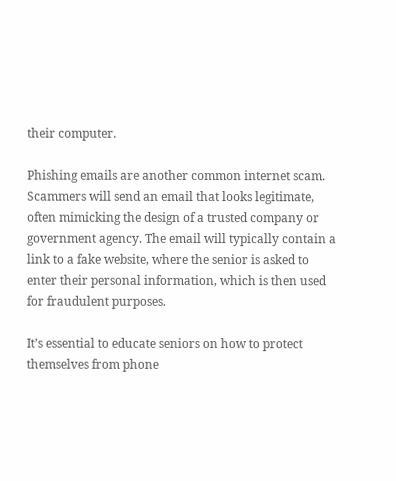their computer.

Phishing emails are another common internet scam. Scammers will send an email that looks legitimate, often mimicking the design of a trusted company or government agency. The email will typically contain a link to a fake website, where the senior is asked to enter their personal information, which is then used for fraudulent purposes.

It’s essential to educate seniors on how to protect themselves from phone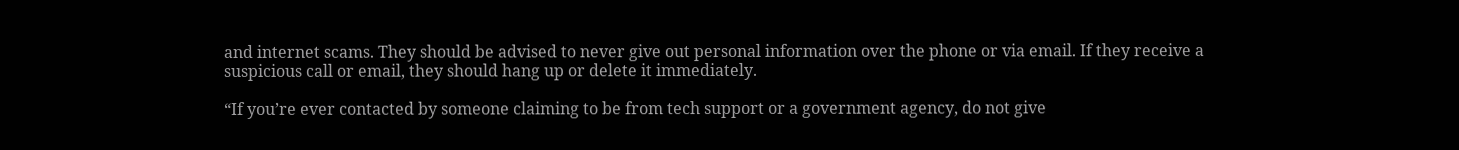and internet scams. They should be advised to never give out personal information over the phone or via email. If they receive a suspicious call or email, they should hang up or delete it immediately.

“If you’re ever contacted by someone claiming to be from tech support or a government agency, do not give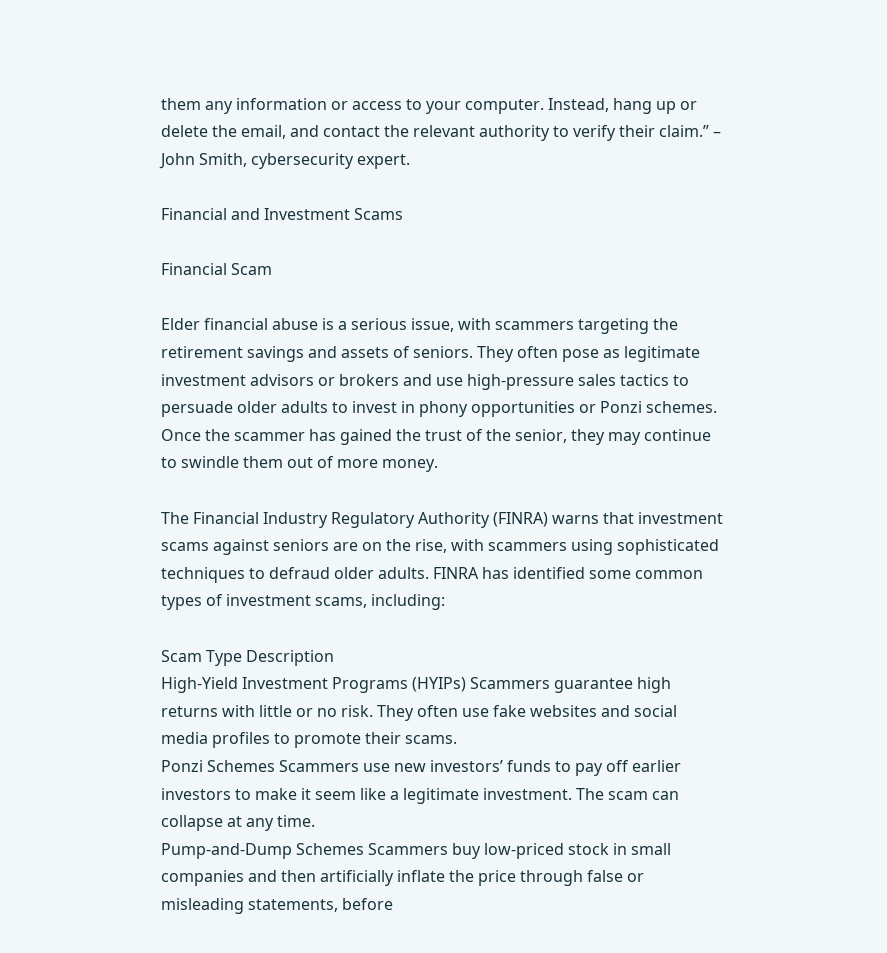them any information or access to your computer. Instead, hang up or delete the email, and contact the relevant authority to verify their claim.” – John Smith, cybersecurity expert.

Financial and Investment Scams

Financial Scam

Elder financial abuse is a serious issue, with scammers targeting the retirement savings and assets of seniors. They often pose as legitimate investment advisors or brokers and use high-pressure sales tactics to persuade older adults to invest in phony opportunities or Ponzi schemes. Once the scammer has gained the trust of the senior, they may continue to swindle them out of more money.

The Financial Industry Regulatory Authority (FINRA) warns that investment scams against seniors are on the rise, with scammers using sophisticated techniques to defraud older adults. FINRA has identified some common types of investment scams, including:

Scam Type Description
High-Yield Investment Programs (HYIPs) Scammers guarantee high returns with little or no risk. They often use fake websites and social media profiles to promote their scams.
Ponzi Schemes Scammers use new investors’ funds to pay off earlier investors to make it seem like a legitimate investment. The scam can collapse at any time.
Pump-and-Dump Schemes Scammers buy low-priced stock in small companies and then artificially inflate the price through false or misleading statements, before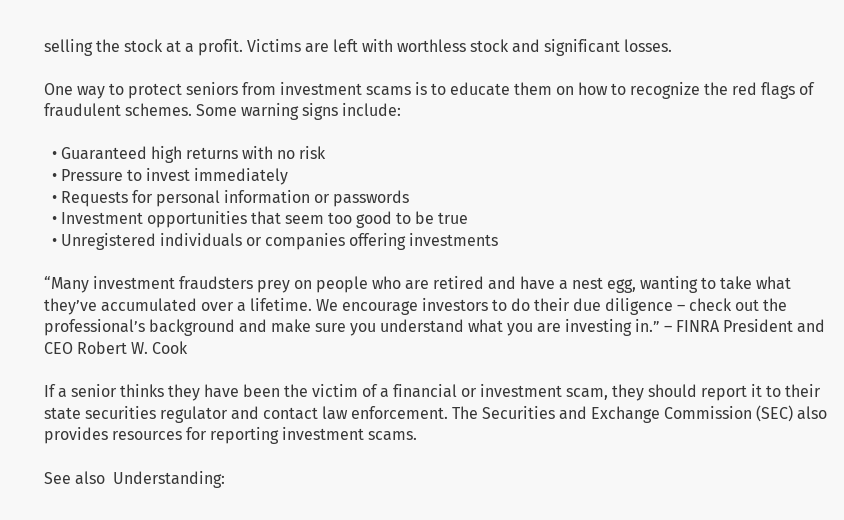selling the stock at a profit. Victims are left with worthless stock and significant losses.

One way to protect seniors from investment scams is to educate them on how to recognize the red flags of fraudulent schemes. Some warning signs include:

  • Guaranteed high returns with no risk
  • Pressure to invest immediately
  • Requests for personal information or passwords
  • Investment opportunities that seem too good to be true
  • Unregistered individuals or companies offering investments

“Many investment fraudsters prey on people who are retired and have a nest egg, wanting to take what they’ve accumulated over a lifetime. We encourage investors to do their due diligence – check out the professional’s background and make sure you understand what you are investing in.” – FINRA President and CEO Robert W. Cook

If a senior thinks they have been the victim of a financial or investment scam, they should report it to their state securities regulator and contact law enforcement. The Securities and Exchange Commission (SEC) also provides resources for reporting investment scams.

See also  Understanding: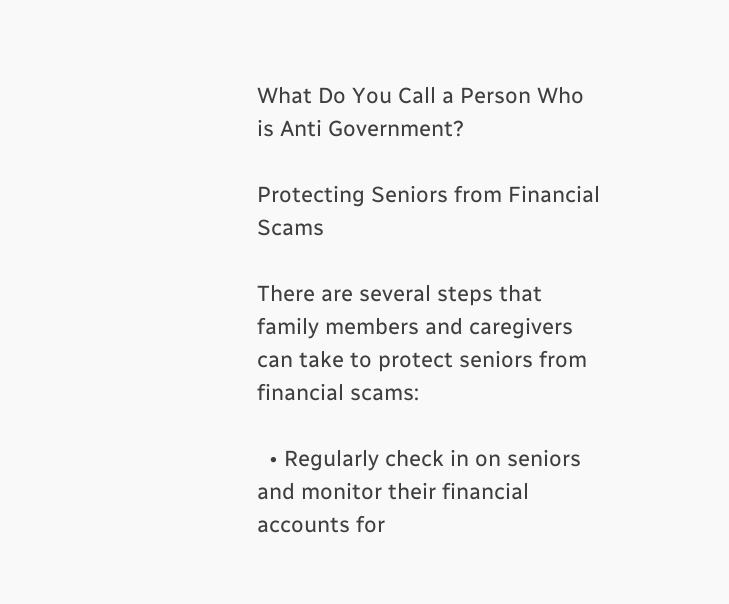What Do You Call a Person Who is Anti Government?

Protecting Seniors from Financial Scams

There are several steps that family members and caregivers can take to protect seniors from financial scams:

  • Regularly check in on seniors and monitor their financial accounts for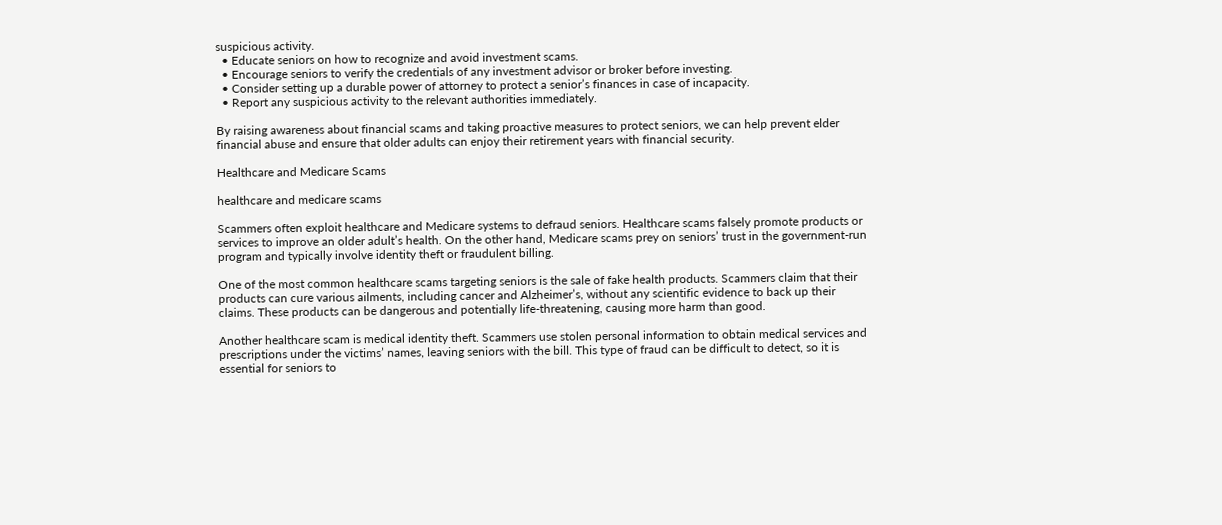suspicious activity.
  • Educate seniors on how to recognize and avoid investment scams.
  • Encourage seniors to verify the credentials of any investment advisor or broker before investing.
  • Consider setting up a durable power of attorney to protect a senior’s finances in case of incapacity.
  • Report any suspicious activity to the relevant authorities immediately.

By raising awareness about financial scams and taking proactive measures to protect seniors, we can help prevent elder financial abuse and ensure that older adults can enjoy their retirement years with financial security.

Healthcare and Medicare Scams

healthcare and medicare scams

Scammers often exploit healthcare and Medicare systems to defraud seniors. Healthcare scams falsely promote products or services to improve an older adult’s health. On the other hand, Medicare scams prey on seniors’ trust in the government-run program and typically involve identity theft or fraudulent billing.

One of the most common healthcare scams targeting seniors is the sale of fake health products. Scammers claim that their products can cure various ailments, including cancer and Alzheimer’s, without any scientific evidence to back up their claims. These products can be dangerous and potentially life-threatening, causing more harm than good.

Another healthcare scam is medical identity theft. Scammers use stolen personal information to obtain medical services and prescriptions under the victims’ names, leaving seniors with the bill. This type of fraud can be difficult to detect, so it is essential for seniors to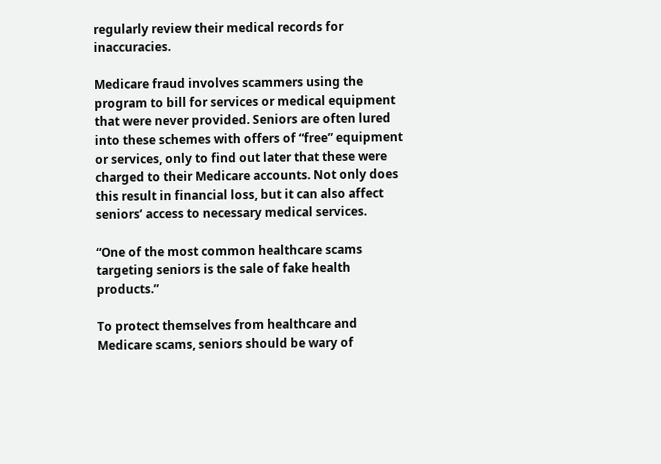regularly review their medical records for inaccuracies.

Medicare fraud involves scammers using the program to bill for services or medical equipment that were never provided. Seniors are often lured into these schemes with offers of “free” equipment or services, only to find out later that these were charged to their Medicare accounts. Not only does this result in financial loss, but it can also affect seniors’ access to necessary medical services.

“One of the most common healthcare scams targeting seniors is the sale of fake health products.”

To protect themselves from healthcare and Medicare scams, seniors should be wary of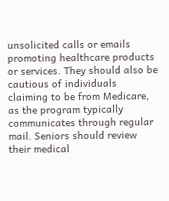unsolicited calls or emails promoting healthcare products or services. They should also be cautious of individuals claiming to be from Medicare, as the program typically communicates through regular mail. Seniors should review their medical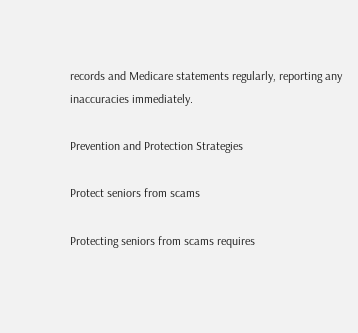records and Medicare statements regularly, reporting any inaccuracies immediately.

Prevention and Protection Strategies

Protect seniors from scams

Protecting seniors from scams requires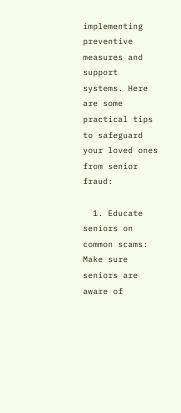implementing preventive measures and support systems. Here are some practical tips to safeguard your loved ones from senior fraud:

  1. Educate seniors on common scams: Make sure seniors are aware of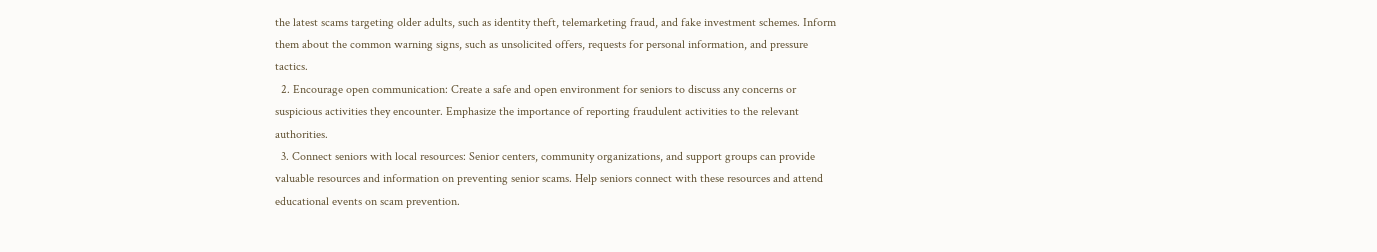the latest scams targeting older adults, such as identity theft, telemarketing fraud, and fake investment schemes. Inform them about the common warning signs, such as unsolicited offers, requests for personal information, and pressure tactics.
  2. Encourage open communication: Create a safe and open environment for seniors to discuss any concerns or suspicious activities they encounter. Emphasize the importance of reporting fraudulent activities to the relevant authorities.
  3. Connect seniors with local resources: Senior centers, community organizations, and support groups can provide valuable resources and information on preventing senior scams. Help seniors connect with these resources and attend educational events on scam prevention.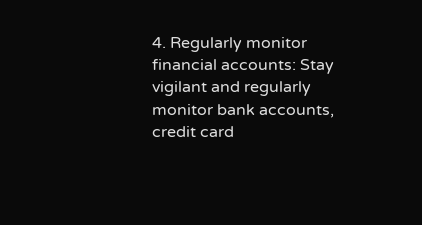4. Regularly monitor financial accounts: Stay vigilant and regularly monitor bank accounts, credit card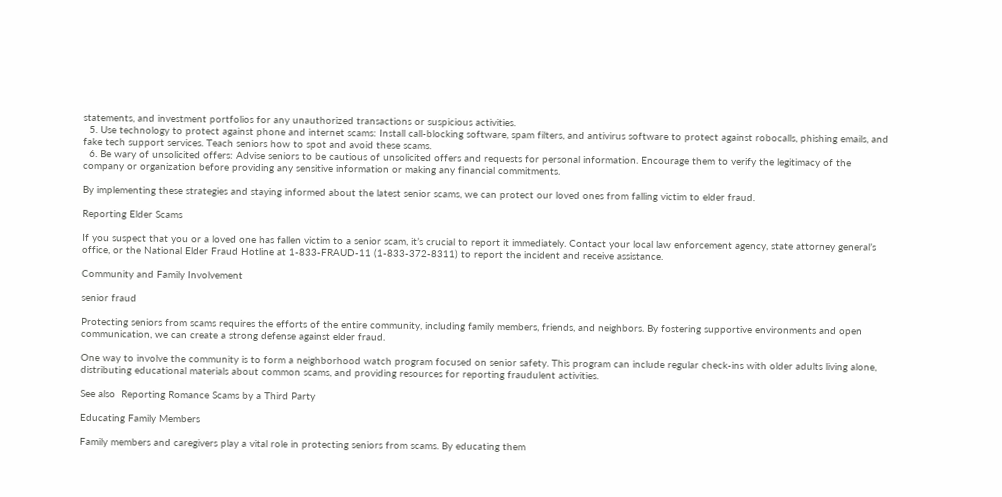statements, and investment portfolios for any unauthorized transactions or suspicious activities.
  5. Use technology to protect against phone and internet scams: Install call-blocking software, spam filters, and antivirus software to protect against robocalls, phishing emails, and fake tech support services. Teach seniors how to spot and avoid these scams.
  6. Be wary of unsolicited offers: Advise seniors to be cautious of unsolicited offers and requests for personal information. Encourage them to verify the legitimacy of the company or organization before providing any sensitive information or making any financial commitments.

By implementing these strategies and staying informed about the latest senior scams, we can protect our loved ones from falling victim to elder fraud.

Reporting Elder Scams

If you suspect that you or a loved one has fallen victim to a senior scam, it’s crucial to report it immediately. Contact your local law enforcement agency, state attorney general’s office, or the National Elder Fraud Hotline at 1-833-FRAUD-11 (1-833-372-8311) to report the incident and receive assistance.

Community and Family Involvement

senior fraud

Protecting seniors from scams requires the efforts of the entire community, including family members, friends, and neighbors. By fostering supportive environments and open communication, we can create a strong defense against elder fraud.

One way to involve the community is to form a neighborhood watch program focused on senior safety. This program can include regular check-ins with older adults living alone, distributing educational materials about common scams, and providing resources for reporting fraudulent activities.

See also  Reporting Romance Scams by a Third Party

Educating Family Members

Family members and caregivers play a vital role in protecting seniors from scams. By educating them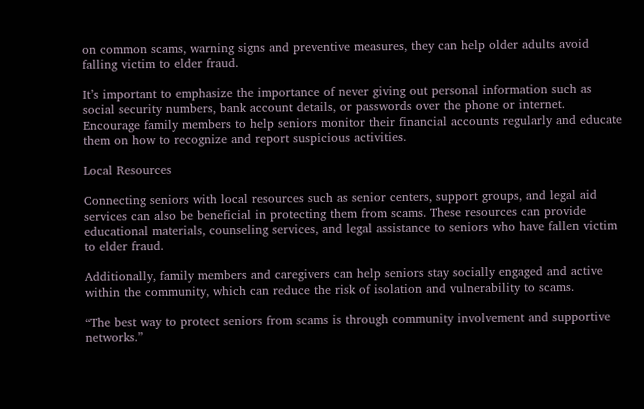on common scams, warning signs and preventive measures, they can help older adults avoid falling victim to elder fraud.

It’s important to emphasize the importance of never giving out personal information such as social security numbers, bank account details, or passwords over the phone or internet. Encourage family members to help seniors monitor their financial accounts regularly and educate them on how to recognize and report suspicious activities.

Local Resources

Connecting seniors with local resources such as senior centers, support groups, and legal aid services can also be beneficial in protecting them from scams. These resources can provide educational materials, counseling services, and legal assistance to seniors who have fallen victim to elder fraud.

Additionally, family members and caregivers can help seniors stay socially engaged and active within the community, which can reduce the risk of isolation and vulnerability to scams.

“The best way to protect seniors from scams is through community involvement and supportive networks.”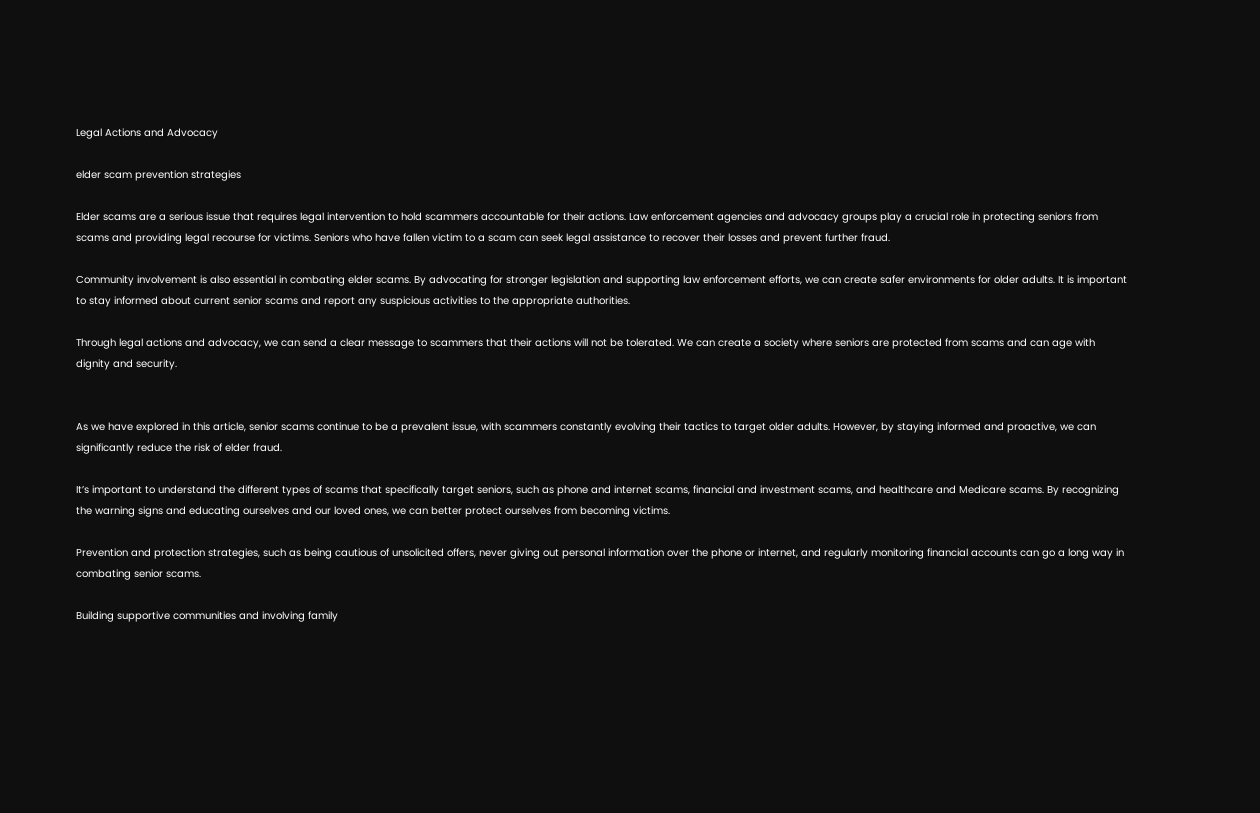Legal Actions and Advocacy

elder scam prevention strategies

Elder scams are a serious issue that requires legal intervention to hold scammers accountable for their actions. Law enforcement agencies and advocacy groups play a crucial role in protecting seniors from scams and providing legal recourse for victims. Seniors who have fallen victim to a scam can seek legal assistance to recover their losses and prevent further fraud.

Community involvement is also essential in combating elder scams. By advocating for stronger legislation and supporting law enforcement efforts, we can create safer environments for older adults. It is important to stay informed about current senior scams and report any suspicious activities to the appropriate authorities.

Through legal actions and advocacy, we can send a clear message to scammers that their actions will not be tolerated. We can create a society where seniors are protected from scams and can age with dignity and security.


As we have explored in this article, senior scams continue to be a prevalent issue, with scammers constantly evolving their tactics to target older adults. However, by staying informed and proactive, we can significantly reduce the risk of elder fraud.

It’s important to understand the different types of scams that specifically target seniors, such as phone and internet scams, financial and investment scams, and healthcare and Medicare scams. By recognizing the warning signs and educating ourselves and our loved ones, we can better protect ourselves from becoming victims.

Prevention and protection strategies, such as being cautious of unsolicited offers, never giving out personal information over the phone or internet, and regularly monitoring financial accounts can go a long way in combating senior scams.

Building supportive communities and involving family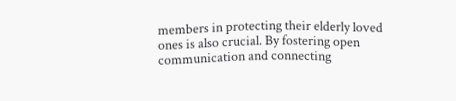members in protecting their elderly loved ones is also crucial. By fostering open communication and connecting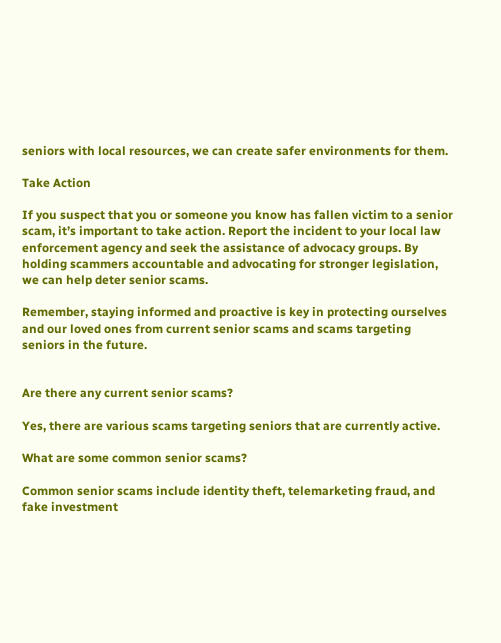seniors with local resources, we can create safer environments for them.

Take Action

If you suspect that you or someone you know has fallen victim to a senior scam, it’s important to take action. Report the incident to your local law enforcement agency and seek the assistance of advocacy groups. By holding scammers accountable and advocating for stronger legislation, we can help deter senior scams.

Remember, staying informed and proactive is key in protecting ourselves and our loved ones from current senior scams and scams targeting seniors in the future.


Are there any current senior scams?

Yes, there are various scams targeting seniors that are currently active.

What are some common senior scams?

Common senior scams include identity theft, telemarketing fraud, and fake investment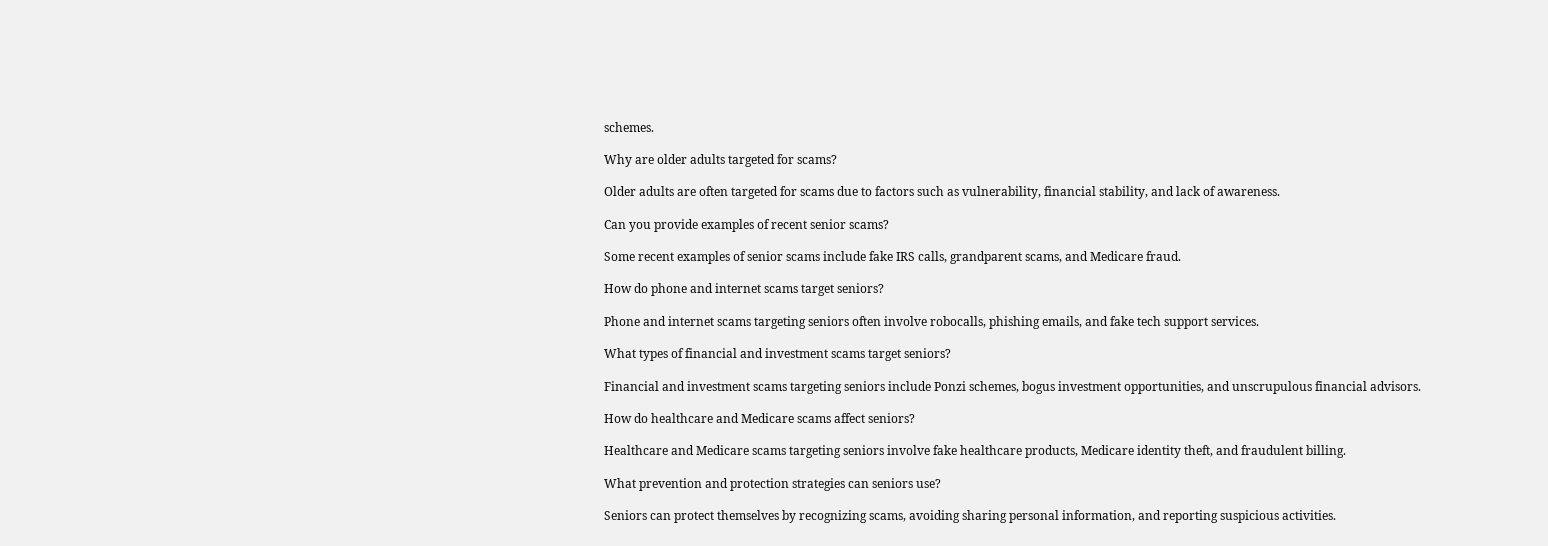schemes.

Why are older adults targeted for scams?

Older adults are often targeted for scams due to factors such as vulnerability, financial stability, and lack of awareness.

Can you provide examples of recent senior scams?

Some recent examples of senior scams include fake IRS calls, grandparent scams, and Medicare fraud.

How do phone and internet scams target seniors?

Phone and internet scams targeting seniors often involve robocalls, phishing emails, and fake tech support services.

What types of financial and investment scams target seniors?

Financial and investment scams targeting seniors include Ponzi schemes, bogus investment opportunities, and unscrupulous financial advisors.

How do healthcare and Medicare scams affect seniors?

Healthcare and Medicare scams targeting seniors involve fake healthcare products, Medicare identity theft, and fraudulent billing.

What prevention and protection strategies can seniors use?

Seniors can protect themselves by recognizing scams, avoiding sharing personal information, and reporting suspicious activities.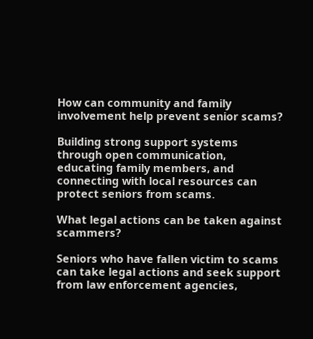How can community and family involvement help prevent senior scams?

Building strong support systems through open communication, educating family members, and connecting with local resources can protect seniors from scams.

What legal actions can be taken against scammers?

Seniors who have fallen victim to scams can take legal actions and seek support from law enforcement agencies,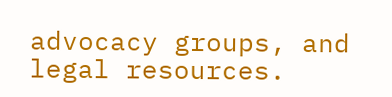advocacy groups, and legal resources.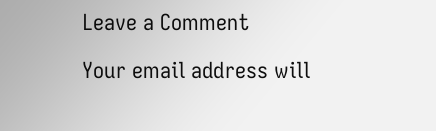Leave a Comment

Your email address will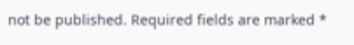not be published. Required fields are marked *